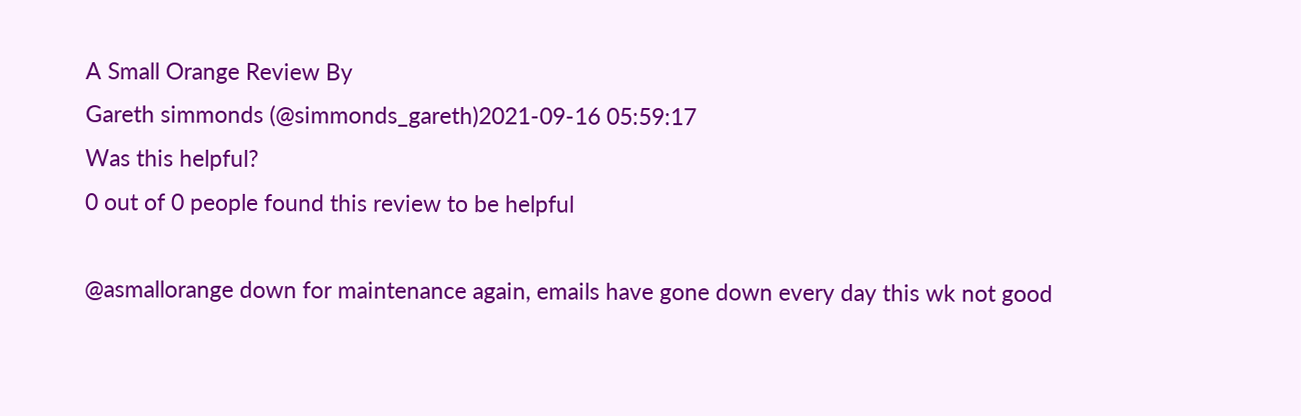A Small Orange Review By
Gareth simmonds (@simmonds_gareth)2021-09-16 05:59:17
Was this helpful?
0 out of 0 people found this review to be helpful

@asmallorange down for maintenance again, emails have gone down every day this wk not good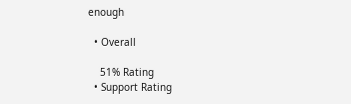enough

  • Overall

    51% Rating
  • Support Rating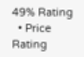49% Rating
  • Price Rating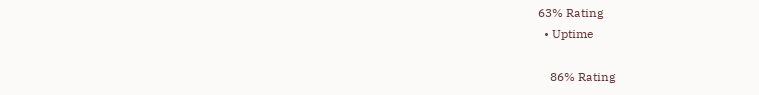63% Rating
  • Uptime

    86% Rating